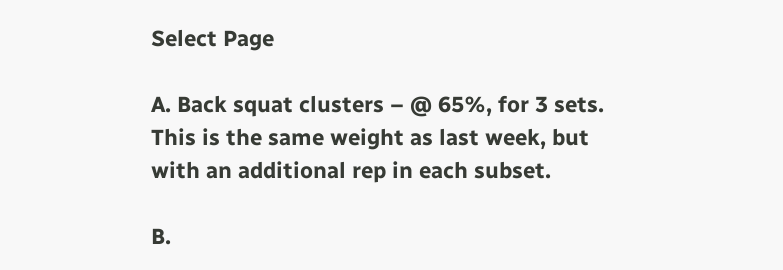Select Page

A. Back squat clusters – @ 65%, for 3 sets. This is the same weight as last week, but with an additional rep in each subset.

B.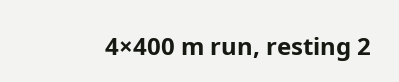4×400 m run, resting 2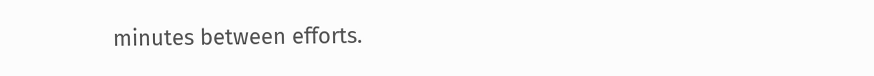minutes between efforts.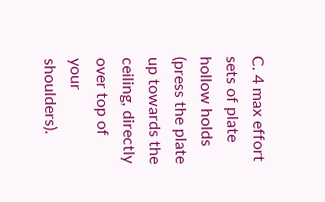C. 4 max effort sets of plate hollow holds (press the plate up towards the ceiling, directly over top of your shoulders).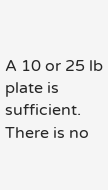A 10 or 25 lb plate is sufficient. There is no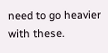need to go heavier with these.